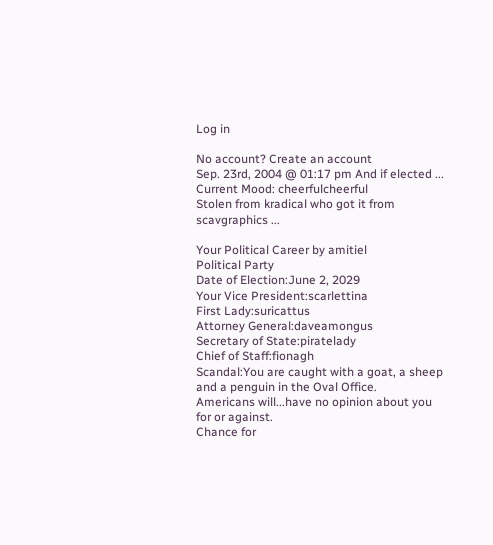Log in

No account? Create an account
Sep. 23rd, 2004 @ 01:17 pm And if elected ...
Current Mood: cheerfulcheerful
Stolen from kradical who got it from  scavgraphics ...

Your Political Career by amitiel
Political Party
Date of Election:June 2, 2029
Your Vice President:scarlettina
First Lady:suricattus
Attorney General:daveamongus
Secretary of State:piratelady
Chief of Staff:fionagh
Scandal:You are caught with a goat, a sheep and a penguin in the Oval Office.
Americans will...have no opinion about you for or against.
Chance for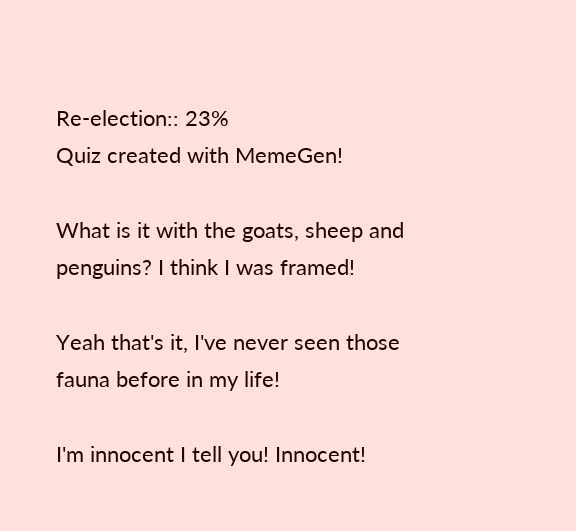Re-election:: 23%
Quiz created with MemeGen!

What is it with the goats, sheep and penguins? I think I was framed!

Yeah that's it, I've never seen those fauna before in my life!

I'm innocent I tell you! Innocent!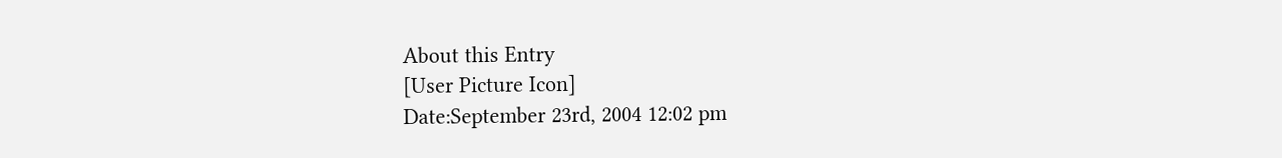About this Entry
[User Picture Icon]
Date:September 23rd, 2004 12:02 pm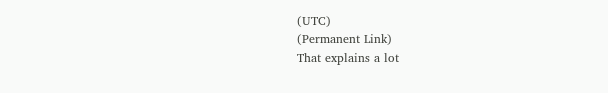(UTC)
(Permanent Link)
That explains a lot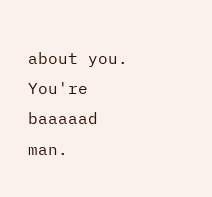about you. You're baaaaad man.